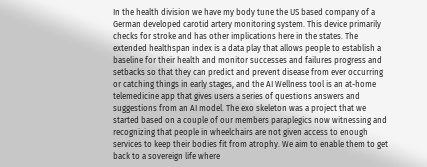In the health division we have my body tune the US based company of a German developed carotid artery monitoring system. This device primarily checks for stroke and has other implications here in the states. The extended healthspan index is a data play that allows people to establish a baseline for their health and monitor successes and failures progress and setbacks so that they can predict and prevent disease from ever occurring or catching things in early stages, and the AI Wellness tool is an at-home telemedicine app that gives users a series of questions answers and suggestions from an AI model. The exo skeleton was a project that we started based on a couple of our members paraplegics now witnessing and recognizing that people in wheelchairs are not given access to enough services to keep their bodies fit from atrophy. We aim to enable them to get back to a sovereign life where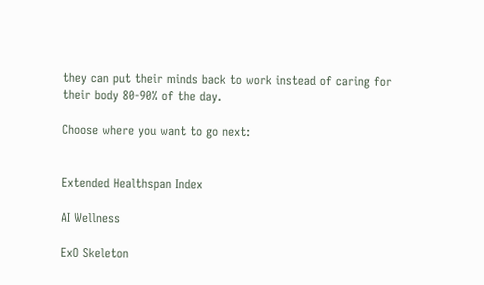they can put their minds back to work instead of caring for their body 80-90% of the day.

Choose where you want to go next:


Extended Healthspan Index

AI Wellness

ExO Skeleton